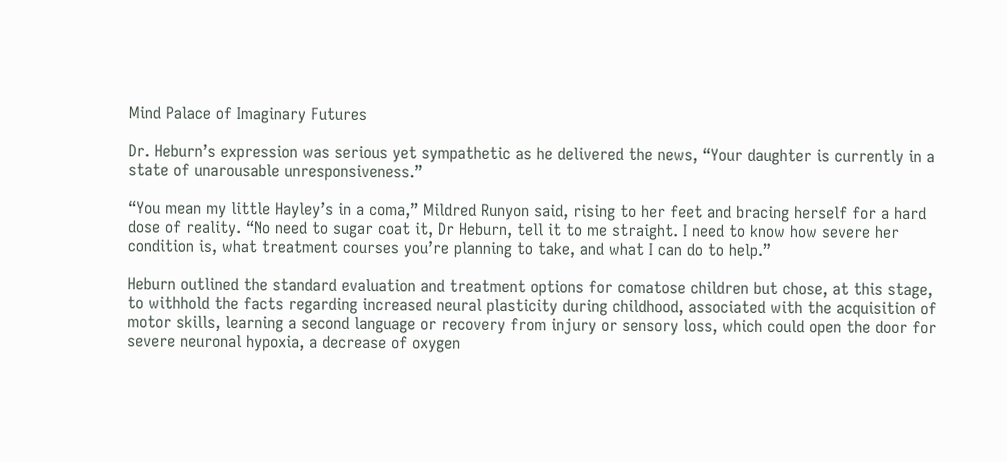Mind Palace of Imaginary Futures

Dr. Heburn’s expression was serious yet sympathetic as he delivered the news, “Your daughter is currently in a state of unarousable unresponsiveness.”

“You mean my little Hayley’s in a coma,” Mildred Runyon said, rising to her feet and bracing herself for a hard dose of reality. “No need to sugar coat it, Dr Heburn, tell it to me straight. I need to know how severe her condition is, what treatment courses you’re planning to take, and what I can do to help.”

Heburn outlined the standard evaluation and treatment options for comatose children but chose, at this stage, to withhold the facts regarding increased neural plasticity during childhood, associated with the acquisition of motor skills, learning a second language or recovery from injury or sensory loss, which could open the door for severe neuronal hypoxia, a decrease of oxygen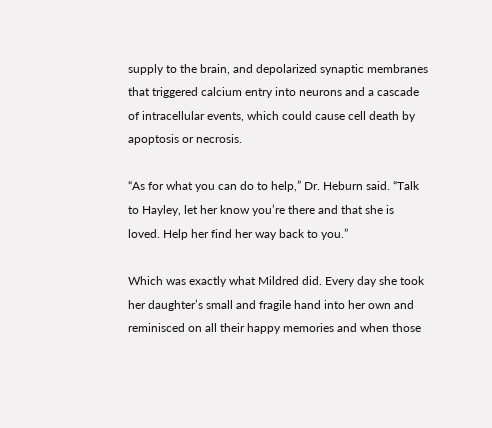supply to the brain, and depolarized synaptic membranes that triggered calcium entry into neurons and a cascade of intracellular events, which could cause cell death by apoptosis or necrosis.

“As for what you can do to help,” Dr. Heburn said. “Talk to Hayley, let her know you’re there and that she is loved. Help her find her way back to you.”

Which was exactly what Mildred did. Every day she took her daughter’s small and fragile hand into her own and reminisced on all their happy memories and when those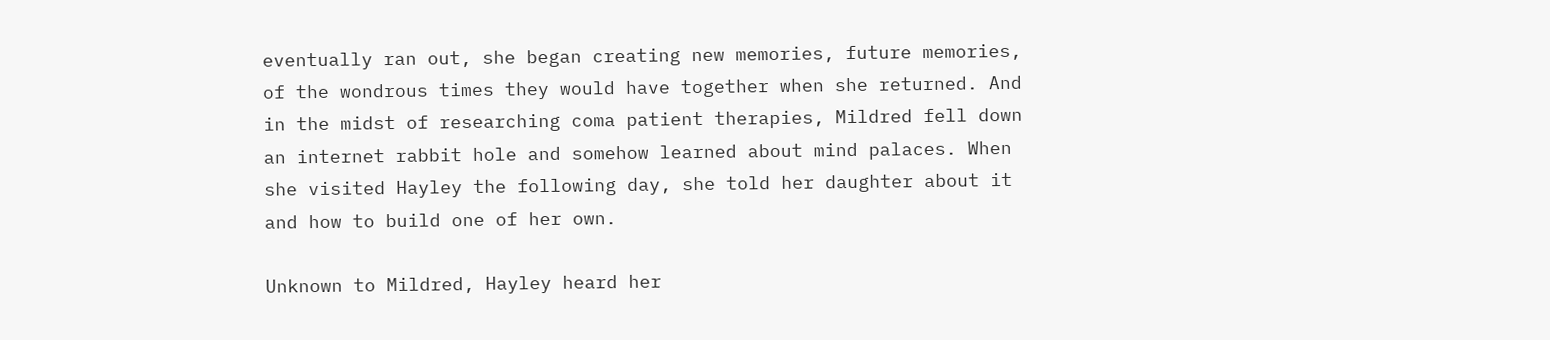eventually ran out, she began creating new memories, future memories, of the wondrous times they would have together when she returned. And in the midst of researching coma patient therapies, Mildred fell down an internet rabbit hole and somehow learned about mind palaces. When she visited Hayley the following day, she told her daughter about it and how to build one of her own.

Unknown to Mildred, Hayley heard her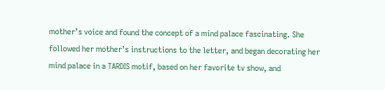mother’s voice and found the concept of a mind palace fascinating. She followed her mother’s instructions to the letter, and began decorating her mind palace in a TARDIS motif, based on her favorite tv show, and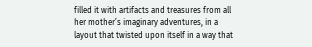filled it with artifacts and treasures from all her mother’s imaginary adventures, in a layout that twisted upon itself in a way that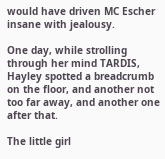would have driven MC Escher insane with jealousy.

One day, while strolling through her mind TARDIS, Hayley spotted a breadcrumb on the floor, and another not too far away, and another one after that.

The little girl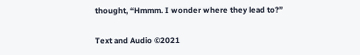thought, “Hmmm. I wonder where they lead to?”

Text and Audio ©2021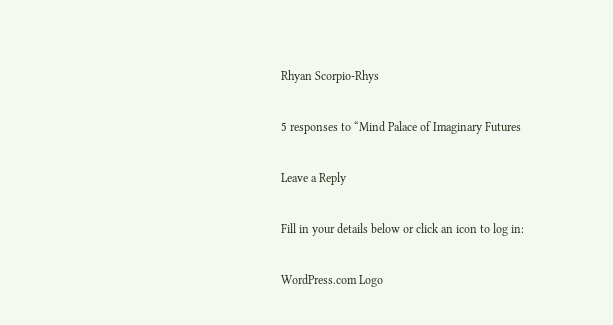Rhyan Scorpio-Rhys

5 responses to “Mind Palace of Imaginary Futures

Leave a Reply

Fill in your details below or click an icon to log in:

WordPress.com Logo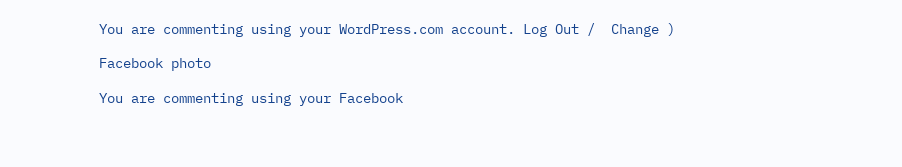You are commenting using your WordPress.com account. Log Out /  Change )

Facebook photo

You are commenting using your Facebook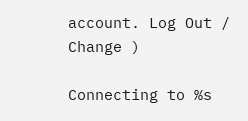account. Log Out /  Change )

Connecting to %s